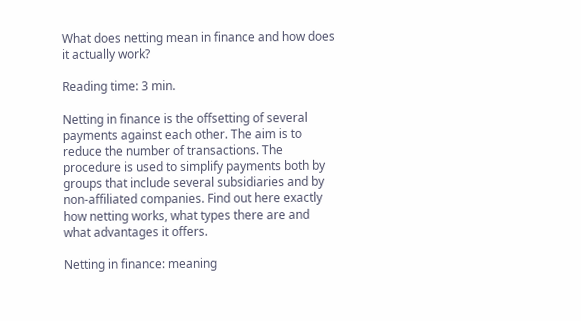What does netting mean in finance and how does it actually work?

Reading time: 3 min.

Netting in finance is the offsetting of several payments against each other. The aim is to reduce the number of transactions. The procedure is used to simplify payments both by groups that include several subsidiaries and by non-affiliated companies. Find out here exactly how netting works, what types there are and what advantages it offers.

Netting in finance: meaning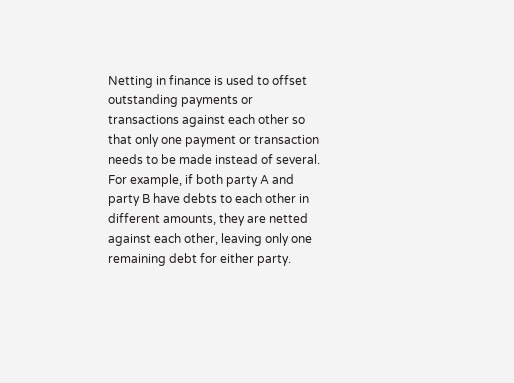Netting in finance is used to offset outstanding payments or transactions against each other so that only one payment or transaction needs to be made instead of several. For example, if both party A and party B have debts to each other in different amounts, they are netted against each other, leaving only one remaining debt for either party.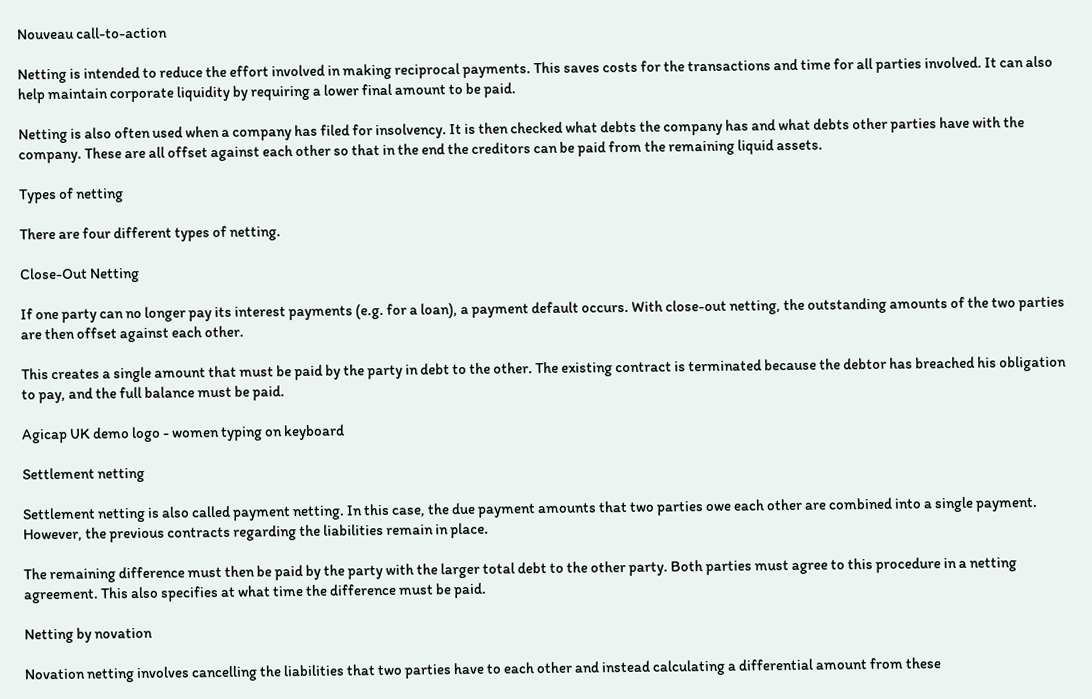Nouveau call-to-action

Netting is intended to reduce the effort involved in making reciprocal payments. This saves costs for the transactions and time for all parties involved. It can also help maintain corporate liquidity by requiring a lower final amount to be paid.

Netting is also often used when a company has filed for insolvency. It is then checked what debts the company has and what debts other parties have with the company. These are all offset against each other so that in the end the creditors can be paid from the remaining liquid assets.

Types of netting

There are four different types of netting.

Close-Out Netting

If one party can no longer pay its interest payments (e.g. for a loan), a payment default occurs. With close-out netting, the outstanding amounts of the two parties are then offset against each other.

This creates a single amount that must be paid by the party in debt to the other. The existing contract is terminated because the debtor has breached his obligation to pay, and the full balance must be paid.

Agicap UK demo logo - women typing on keyboard

Settlement netting

Settlement netting is also called payment netting. In this case, the due payment amounts that two parties owe each other are combined into a single payment. However, the previous contracts regarding the liabilities remain in place.

The remaining difference must then be paid by the party with the larger total debt to the other party. Both parties must agree to this procedure in a netting agreement. This also specifies at what time the difference must be paid.

Netting by novation

Novation netting involves cancelling the liabilities that two parties have to each other and instead calculating a differential amount from these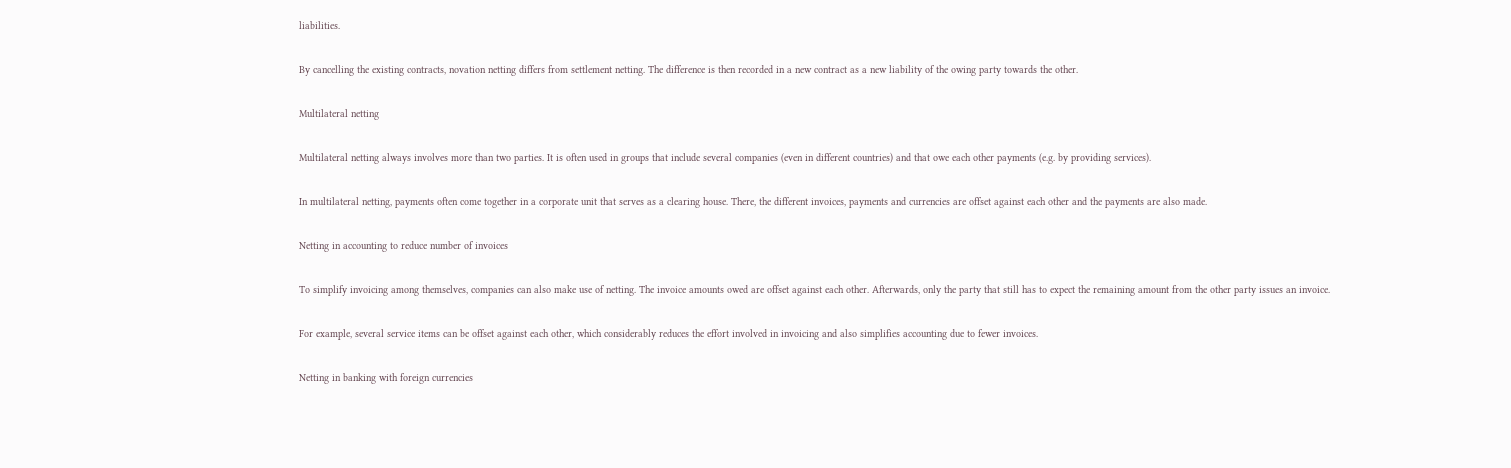liabilities.

By cancelling the existing contracts, novation netting differs from settlement netting. The difference is then recorded in a new contract as a new liability of the owing party towards the other.

Multilateral netting

Multilateral netting always involves more than two parties. It is often used in groups that include several companies (even in different countries) and that owe each other payments (e.g. by providing services).

In multilateral netting, payments often come together in a corporate unit that serves as a clearing house. There, the different invoices, payments and currencies are offset against each other and the payments are also made.

Netting in accounting to reduce number of invoices

To simplify invoicing among themselves, companies can also make use of netting. The invoice amounts owed are offset against each other. Afterwards, only the party that still has to expect the remaining amount from the other party issues an invoice.

For example, several service items can be offset against each other, which considerably reduces the effort involved in invoicing and also simplifies accounting due to fewer invoices.

Netting in banking with foreign currencies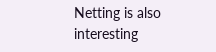Netting is also interesting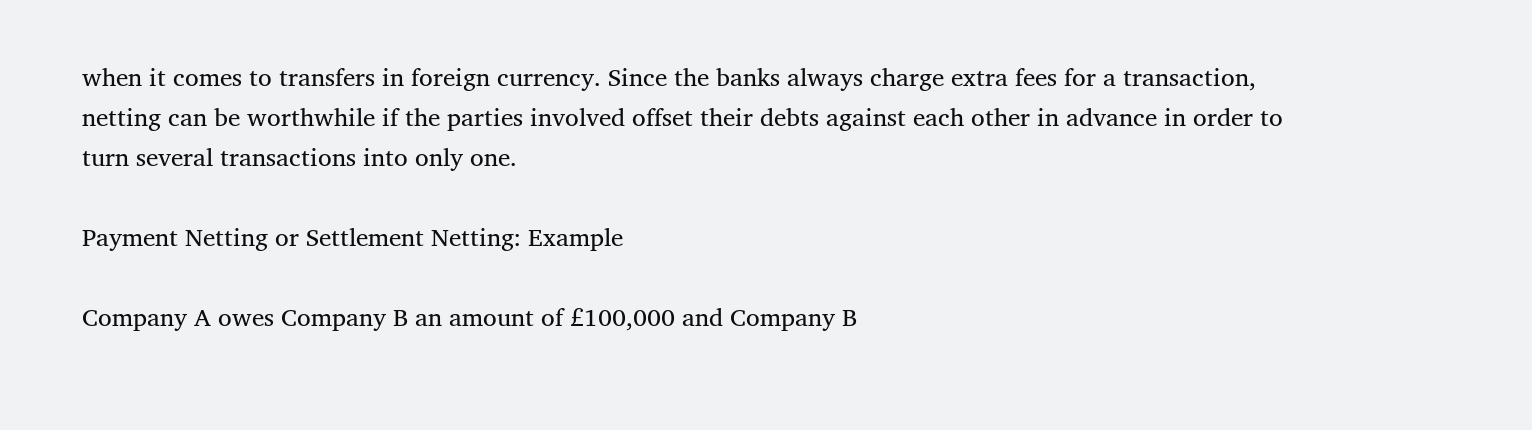when it comes to transfers in foreign currency. Since the banks always charge extra fees for a transaction, netting can be worthwhile if the parties involved offset their debts against each other in advance in order to turn several transactions into only one.

Payment Netting or Settlement Netting: Example

Company A owes Company B an amount of £100,000 and Company B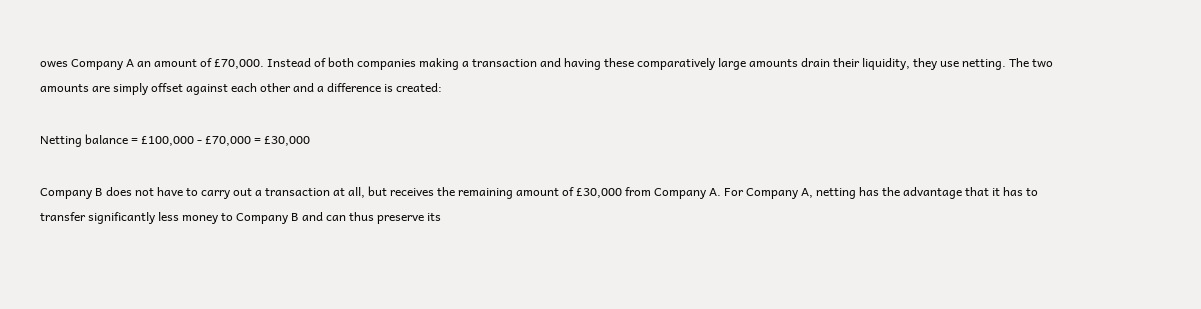owes Company A an amount of £70,000. Instead of both companies making a transaction and having these comparatively large amounts drain their liquidity, they use netting. The two amounts are simply offset against each other and a difference is created:

Netting balance = £100,000 - £70,000 = £30,000

Company B does not have to carry out a transaction at all, but receives the remaining amount of £30,000 from Company A. For Company A, netting has the advantage that it has to transfer significantly less money to Company B and can thus preserve its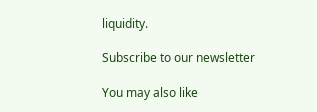liquidity.

Subscribe to our newsletter

You may also like